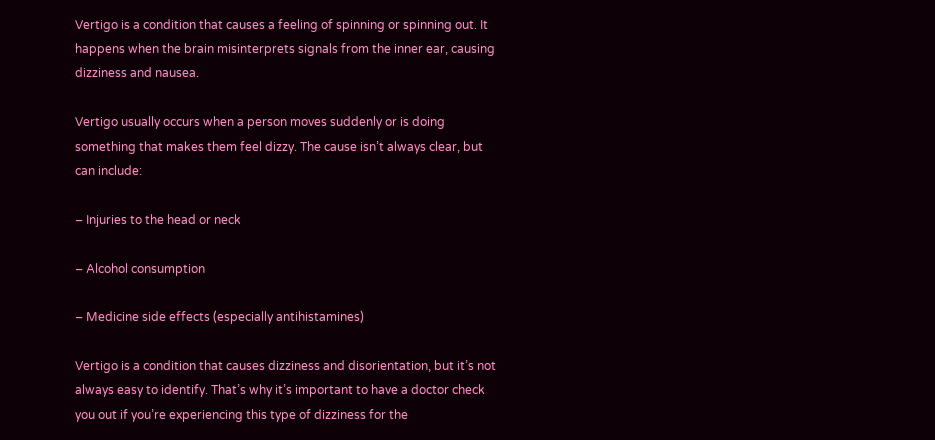Vertigo is a condition that causes a feeling of spinning or spinning out. It happens when the brain misinterprets signals from the inner ear, causing dizziness and nausea.

Vertigo usually occurs when a person moves suddenly or is doing something that makes them feel dizzy. The cause isn’t always clear, but can include:

– Injuries to the head or neck

– Alcohol consumption

– Medicine side effects (especially antihistamines)

Vertigo is a condition that causes dizziness and disorientation, but it’s not always easy to identify. That’s why it’s important to have a doctor check you out if you’re experiencing this type of dizziness for the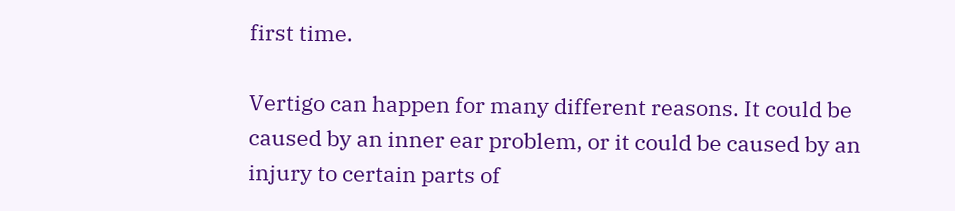first time.

Vertigo can happen for many different reasons. It could be caused by an inner ear problem, or it could be caused by an injury to certain parts of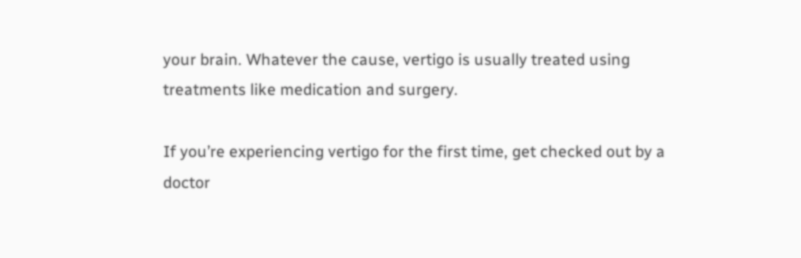your brain. Whatever the cause, vertigo is usually treated using treatments like medication and surgery.

If you’re experiencing vertigo for the first time, get checked out by a doctor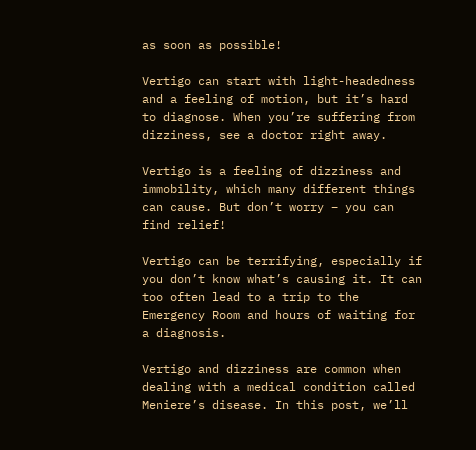as soon as possible!

Vertigo can start with light-headedness and a feeling of motion, but it’s hard to diagnose. When you’re suffering from dizziness, see a doctor right away.

Vertigo is a feeling of dizziness and immobility, which many different things can cause. But don’t worry – you can find relief!

Vertigo can be terrifying, especially if you don’t know what’s causing it. It can too often lead to a trip to the Emergency Room and hours of waiting for a diagnosis.

Vertigo and dizziness are common when dealing with a medical condition called Meniere’s disease. In this post, we’ll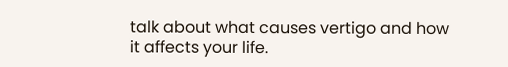talk about what causes vertigo and how it affects your life.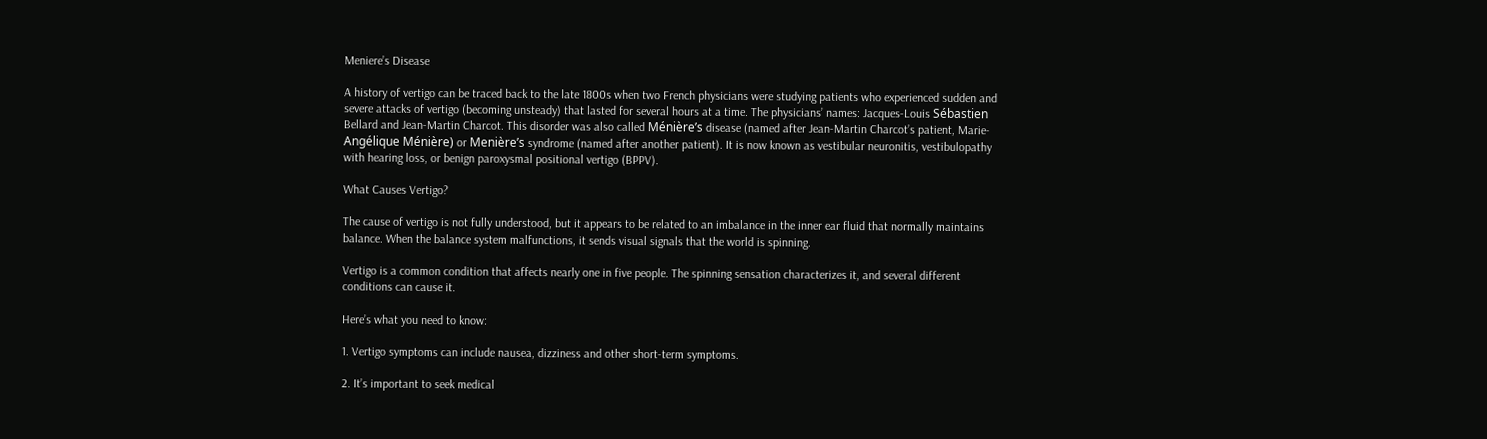Meniere’s Disease

A history of vertigo can be traced back to the late 1800s when two French physicians were studying patients who experienced sudden and severe attacks of vertigo (becoming unsteady) that lasted for several hours at a time. The physicians’ names: Jacques-Louis Sébastien Bellard and Jean-Martin Charcot. This disorder was also called Ménière’s disease (named after Jean-Martin Charcot’s patient, Marie-Angélique Ménière) or Menière’s syndrome (named after another patient). It is now known as vestibular neuronitis, vestibulopathy with hearing loss, or benign paroxysmal positional vertigo (BPPV).

What Causes Vertigo?

The cause of vertigo is not fully understood, but it appears to be related to an imbalance in the inner ear fluid that normally maintains balance. When the balance system malfunctions, it sends visual signals that the world is spinning.

Vertigo is a common condition that affects nearly one in five people. The spinning sensation characterizes it, and several different conditions can cause it.

Here’s what you need to know:

1. Vertigo symptoms can include nausea, dizziness and other short-term symptoms.

2. It’s important to seek medical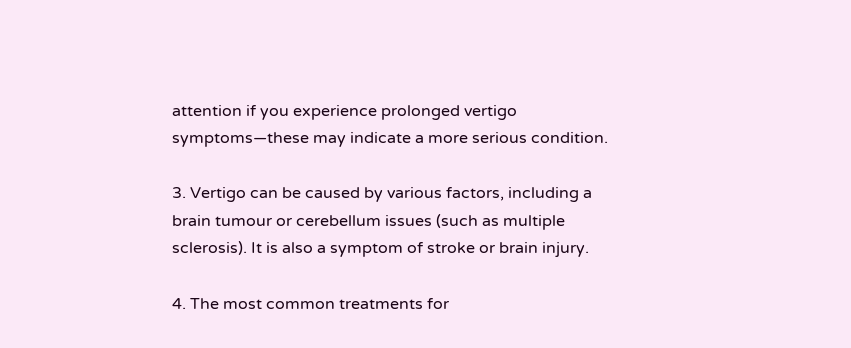attention if you experience prolonged vertigo symptoms—these may indicate a more serious condition.

3. Vertigo can be caused by various factors, including a brain tumour or cerebellum issues (such as multiple sclerosis). It is also a symptom of stroke or brain injury.

4. The most common treatments for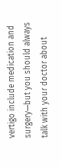vertigo include medication and surgery—but you should always talk with your doctor about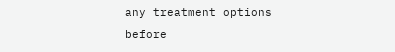any treatment options before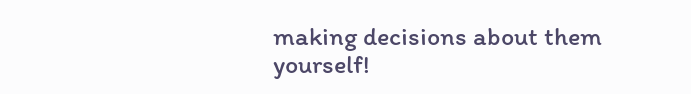making decisions about them yourself!